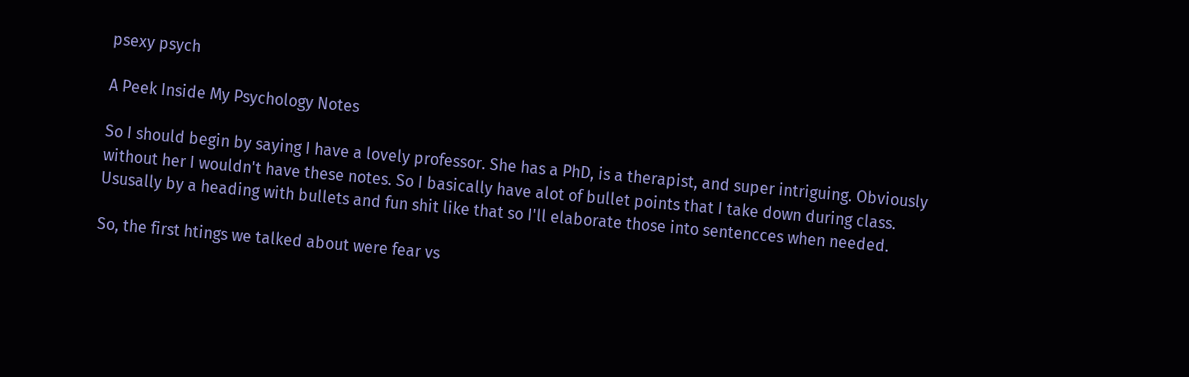psexy psych

A Peek Inside My Psychology Notes

So I should begin by saying I have a lovely professor. She has a PhD, is a therapist, and super intriguing. Obviously without her I wouldn't have these notes. So I basically have alot of bullet points that I take down during class. Ususally by a heading with bullets and fun shit like that so I'll elaborate those into sentencces when needed.

So, the first htings we talked about were fear vs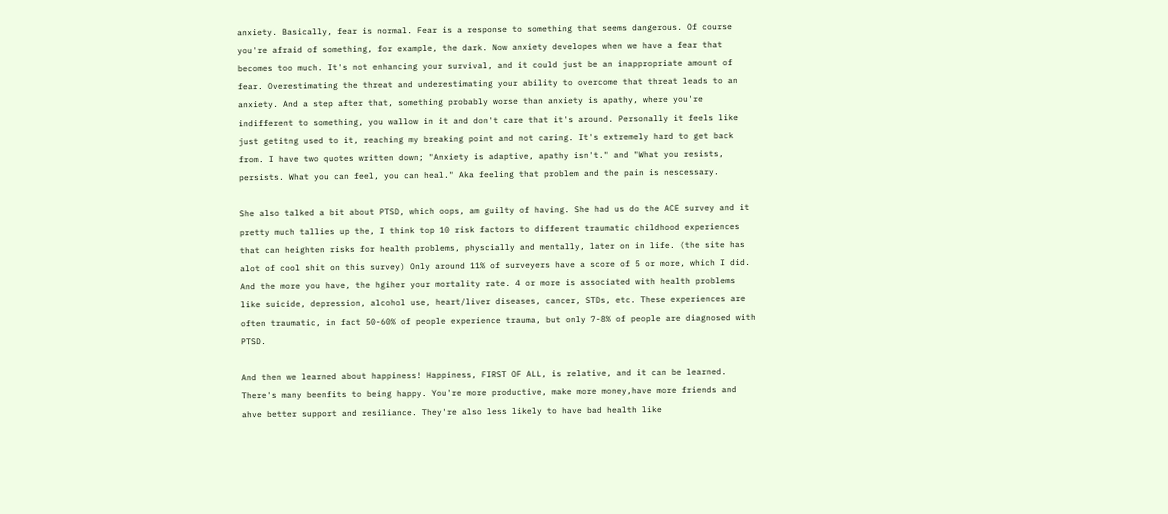anxiety. Basically, fear is normal. Fear is a response to something that seems dangerous. Of course you're afraid of something, for example, the dark. Now anxiety developes when we have a fear that becomes too much. It's not enhancing your survival, and it could just be an inappropriate amount of fear. Overestimating the threat and underestimating your ability to overcome that threat leads to an anxiety. And a step after that, something probably worse than anxiety is apathy, where you're indifferent to something, you wallow in it and don't care that it's around. Personally it feels like just getitng used to it, reaching my breaking point and not caring. It's extremely hard to get back from. I have two quotes written down; "Anxiety is adaptive, apathy isn't." and "What you resists, persists. What you can feel, you can heal." Aka feeling that problem and the pain is nescessary.

She also talked a bit about PTSD, which oops, am guilty of having. She had us do the ACE survey and it pretty much tallies up the, I think top 10 risk factors to different traumatic childhood experiences that can heighten risks for health problems, physcially and mentally, later on in life. (the site has alot of cool shit on this survey) Only around 11% of surveyers have a score of 5 or more, which I did. And the more you have, the hgiher your mortality rate. 4 or more is associated with health problems like suicide, depression, alcohol use, heart/liver diseases, cancer, STDs, etc. These experiences are often traumatic, in fact 50-60% of people experience trauma, but only 7-8% of people are diagnosed with PTSD.

And then we learned about happiness! Happiness, FIRST OF ALL, is relative, and it can be learned. There's many beenfits to being happy. You're more productive, make more money,have more friends and ahve better support and resiliance. They're also less likely to have bad health like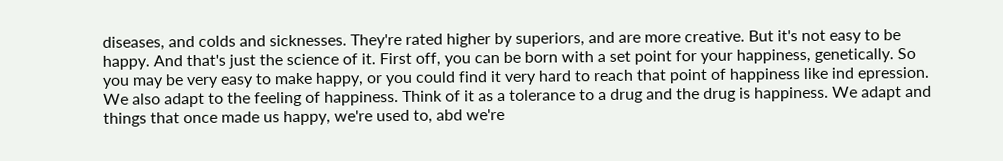diseases, and colds and sicknesses. They're rated higher by superiors, and are more creative. But it's not easy to be happy. And that's just the science of it. First off, you can be born with a set point for your happiness, genetically. So you may be very easy to make happy, or you could find it very hard to reach that point of happiness like ind epression. We also adapt to the feeling of happiness. Think of it as a tolerance to a drug and the drug is happiness. We adapt and things that once made us happy, we're used to, abd we're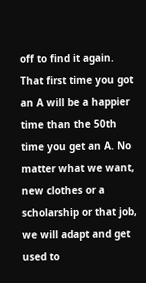off to find it again. That first time you got an A will be a happier time than the 50th time you get an A. No matter what we want, new clothes or a scholarship or that job, we will adapt and get used to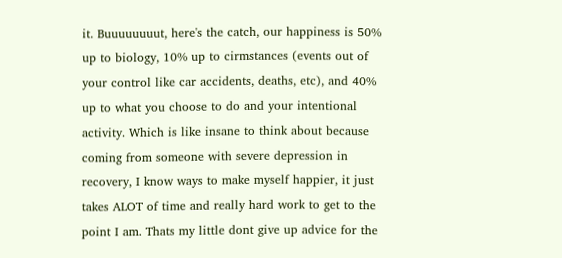it. Buuuuuuuut, here's the catch, our happiness is 50% up to biology, 10% up to cirmstances (events out of your control like car accidents, deaths, etc), and 40% up to what you choose to do and your intentional activity. Which is like insane to think about because coming from someone with severe depression in recovery, I know ways to make myself happier, it just takes ALOT of time and really hard work to get to the point I am. Thats my little dont give up advice for the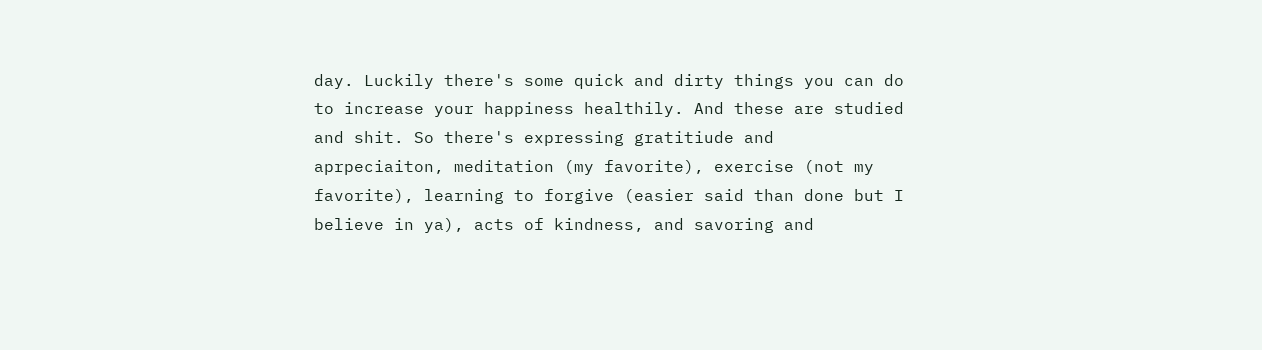day. Luckily there's some quick and dirty things you can do to increase your happiness healthily. And these are studied and shit. So there's expressing gratitiude and aprpeciaiton, meditation (my favorite), exercise (not my favorite), learning to forgive (easier said than done but I believe in ya), acts of kindness, and savoring and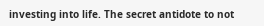investing into life. The secret antidote to not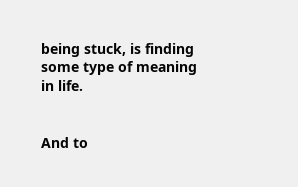being stuck, is finding some type of meaning in life.


And to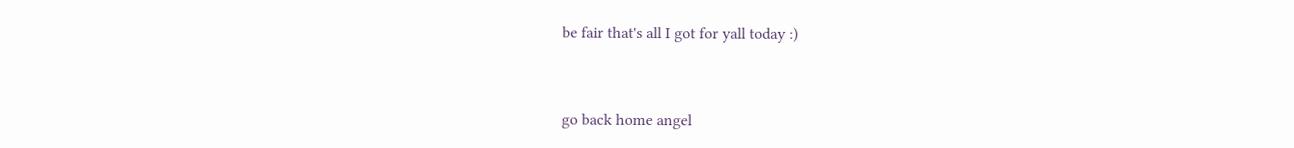be fair that's all I got for yall today :)


go back home angel